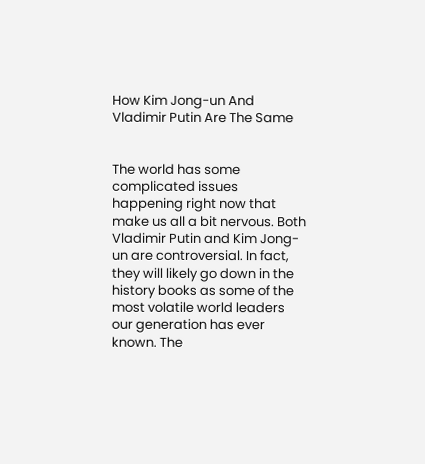How Kim Jong-un And Vladimir Putin Are The Same


The world has some complicated issues happening right now that make us all a bit nervous. Both Vladimir Putin and Kim Jong-un are controversial. In fact, they will likely go down in the history books as some of the most volatile world leaders our generation has ever known. The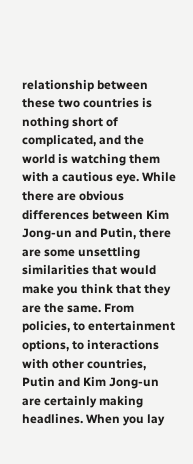relationship between these two countries is nothing short of complicated, and the world is watching them with a cautious eye. While there are obvious differences between Kim Jong-un and Putin, there are some unsettling similarities that would make you think that they are the same. From policies, to entertainment options, to interactions with other countries, Putin and Kim Jong-un are certainly making headlines. When you lay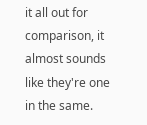it all out for comparison, it almost sounds like they're one in the same.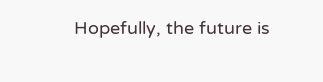Hopefully, the future is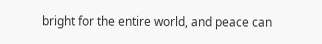bright for the entire world, and peace can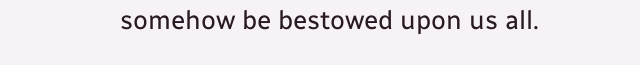somehow be bestowed upon us all.